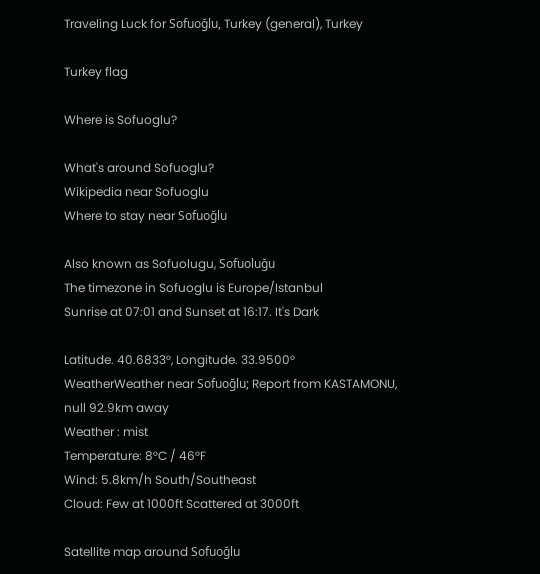Traveling Luck for Sofuoğlu, Turkey (general), Turkey

Turkey flag

Where is Sofuoglu?

What's around Sofuoglu?
Wikipedia near Sofuoglu
Where to stay near Sofuoğlu

Also known as Sofuolugu, Sofuoluğu
The timezone in Sofuoglu is Europe/Istanbul
Sunrise at 07:01 and Sunset at 16:17. It's Dark

Latitude. 40.6833°, Longitude. 33.9500°
WeatherWeather near Sofuoğlu; Report from KASTAMONU, null 92.9km away
Weather : mist
Temperature: 8°C / 46°F
Wind: 5.8km/h South/Southeast
Cloud: Few at 1000ft Scattered at 3000ft

Satellite map around Sofuoğlu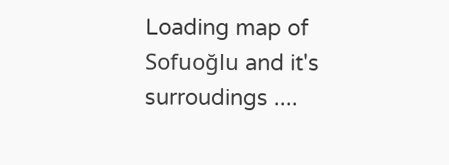Loading map of Sofuoğlu and it's surroudings ....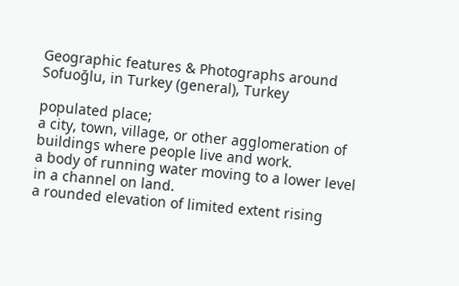Geographic features & Photographs around Sofuoğlu, in Turkey (general), Turkey

populated place;
a city, town, village, or other agglomeration of buildings where people live and work.
a body of running water moving to a lower level in a channel on land.
a rounded elevation of limited extent rising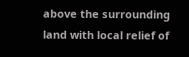above the surrounding land with local relief of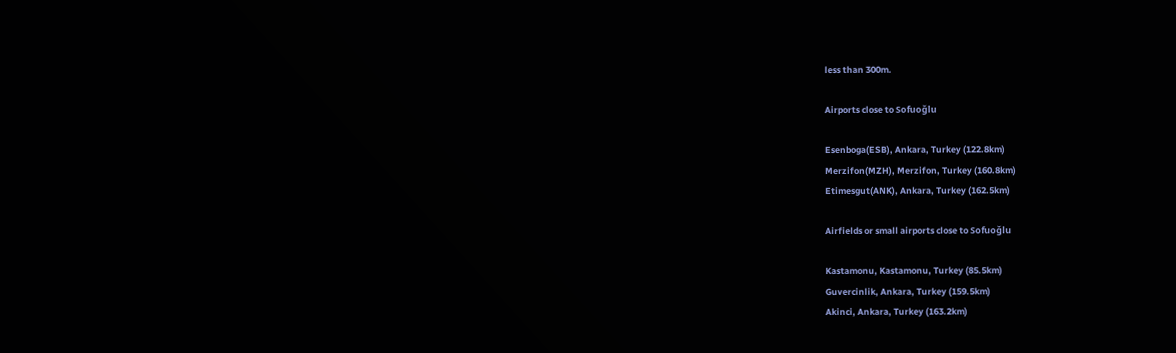less than 300m.

Airports close to Sofuoğlu

Esenboga(ESB), Ankara, Turkey (122.8km)
Merzifon(MZH), Merzifon, Turkey (160.8km)
Etimesgut(ANK), Ankara, Turkey (162.5km)

Airfields or small airports close to Sofuoğlu

Kastamonu, Kastamonu, Turkey (85.5km)
Guvercinlik, Ankara, Turkey (159.5km)
Akinci, Ankara, Turkey (163.2km)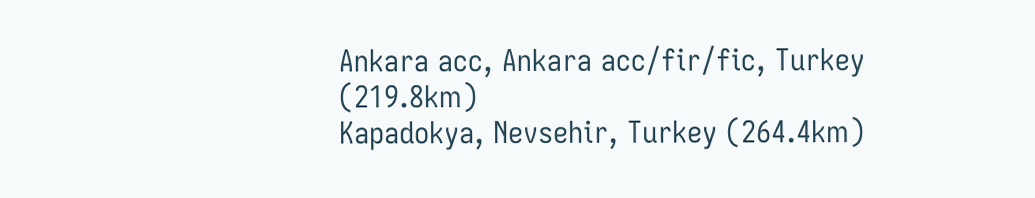Ankara acc, Ankara acc/fir/fic, Turkey (219.8km)
Kapadokya, Nevsehir, Turkey (264.4km)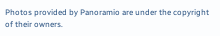Photos provided by Panoramio are under the copyright of their owners.